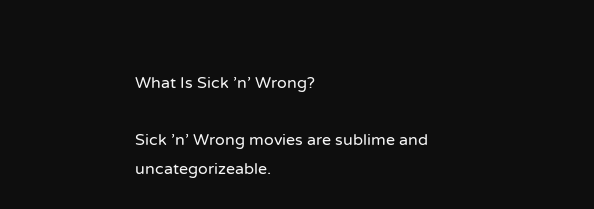What Is Sick ’n’ Wrong?

Sick ’n’ Wrong movies are sublime and uncategorizeable.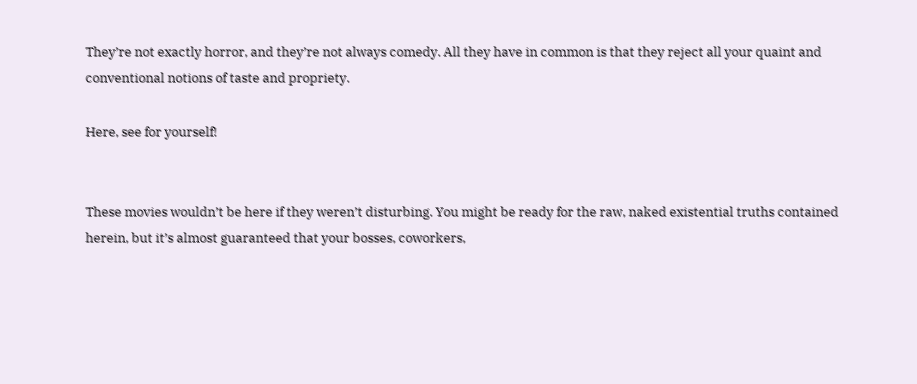They’re not exactly horror, and they’re not always comedy. All they have in common is that they reject all your quaint and conventional notions of taste and propriety.

Here, see for yourself!


These movies wouldn’t be here if they weren’t disturbing. You might be ready for the raw, naked existential truths contained herein, but it’s almost guaranteed that your bosses, coworkers,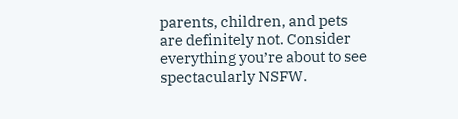parents, children, and pets are definitely not. Consider everything you’re about to see spectacularly NSFW.